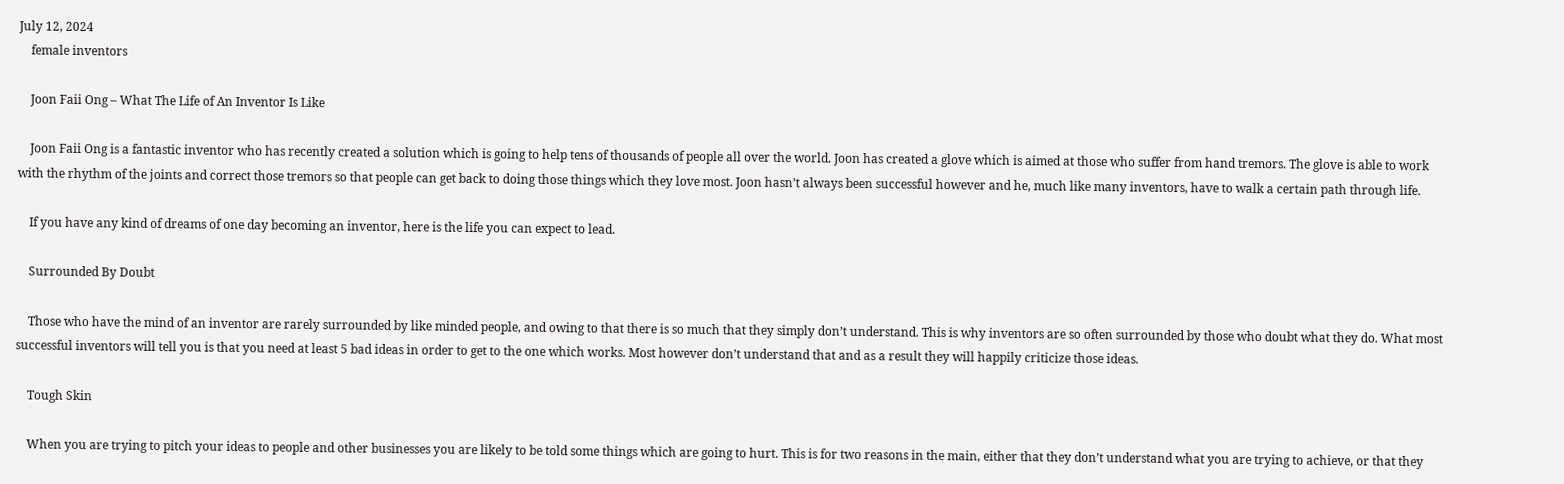July 12, 2024
    female inventors

    Joon Faii Ong – What The Life of An Inventor Is Like

    Joon Faii Ong is a fantastic inventor who has recently created a solution which is going to help tens of thousands of people all over the world. Joon has created a glove which is aimed at those who suffer from hand tremors. The glove is able to work with the rhythm of the joints and correct those tremors so that people can get back to doing those things which they love most. Joon hasn’t always been successful however and he, much like many inventors, have to walk a certain path through life.

    If you have any kind of dreams of one day becoming an inventor, here is the life you can expect to lead.

    Surrounded By Doubt

    Those who have the mind of an inventor are rarely surrounded by like minded people, and owing to that there is so much that they simply don’t understand. This is why inventors are so often surrounded by those who doubt what they do. What most successful inventors will tell you is that you need at least 5 bad ideas in order to get to the one which works. Most however don’t understand that and as a result they will happily criticize those ideas.

    Tough Skin

    When you are trying to pitch your ideas to people and other businesses you are likely to be told some things which are going to hurt. This is for two reasons in the main, either that they don’t understand what you are trying to achieve, or that they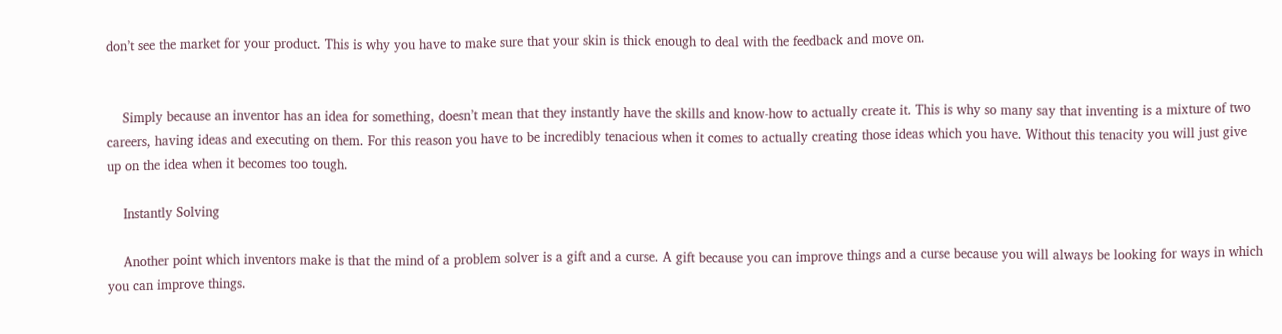don’t see the market for your product. This is why you have to make sure that your skin is thick enough to deal with the feedback and move on.


    Simply because an inventor has an idea for something, doesn’t mean that they instantly have the skills and know-how to actually create it. This is why so many say that inventing is a mixture of two careers, having ideas and executing on them. For this reason you have to be incredibly tenacious when it comes to actually creating those ideas which you have. Without this tenacity you will just give up on the idea when it becomes too tough.

    Instantly Solving

    Another point which inventors make is that the mind of a problem solver is a gift and a curse. A gift because you can improve things and a curse because you will always be looking for ways in which you can improve things.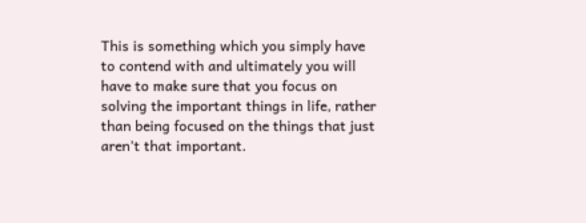This is something which you simply have to contend with and ultimately you will have to make sure that you focus on solving the important things in life, rather than being focused on the things that just aren’t that important.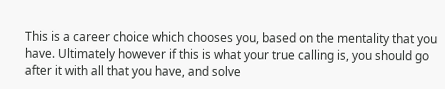This is a career choice which chooses you, based on the mentality that you have. Ultimately however if this is what your true calling is, you should go after it with all that you have, and solve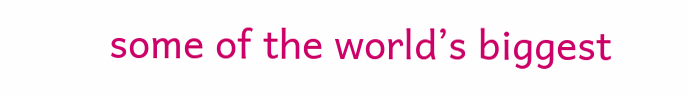some of the world’s biggest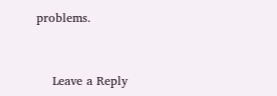problems.


    Leave a Reply